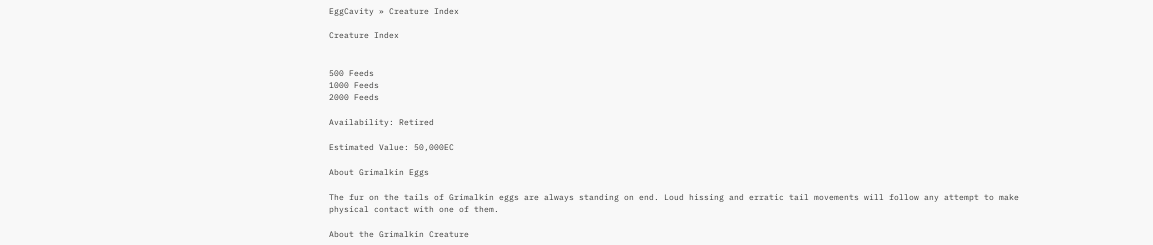EggCavity » Creature Index

Creature Index


500 Feeds
1000 Feeds
2000 Feeds

Availability: Retired

Estimated Value: 50,000EC

About Grimalkin Eggs

The fur on the tails of Grimalkin eggs are always standing on end. Loud hissing and erratic tail movements will follow any attempt to make physical contact with one of them.

About the Grimalkin Creature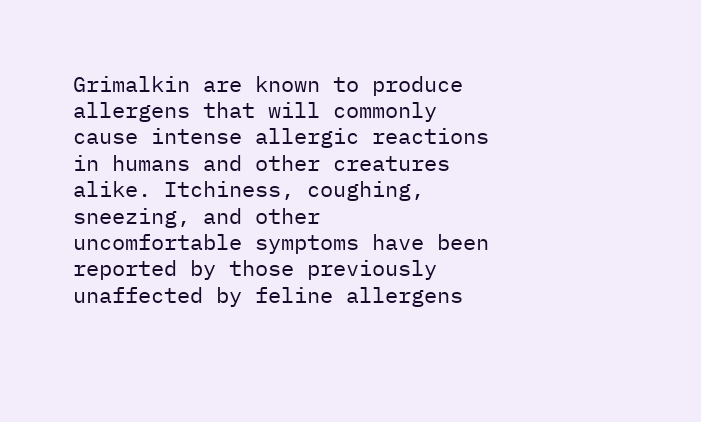Grimalkin are known to produce allergens that will commonly cause intense allergic reactions in humans and other creatures alike. Itchiness, coughing, sneezing, and other uncomfortable symptoms have been reported by those previously unaffected by feline allergens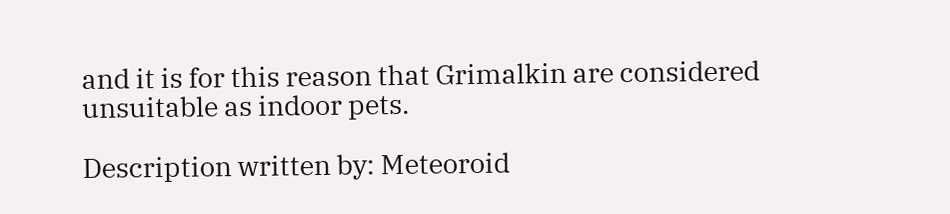and it is for this reason that Grimalkin are considered unsuitable as indoor pets.

Description written by: Meteoroid